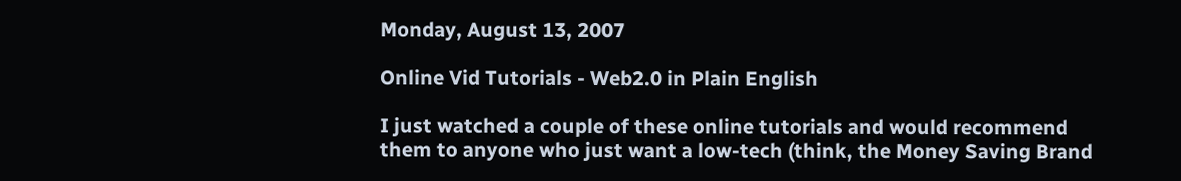Monday, August 13, 2007

Online Vid Tutorials - Web2.0 in Plain English

I just watched a couple of these online tutorials and would recommend them to anyone who just want a low-tech (think, the Money Saving Brand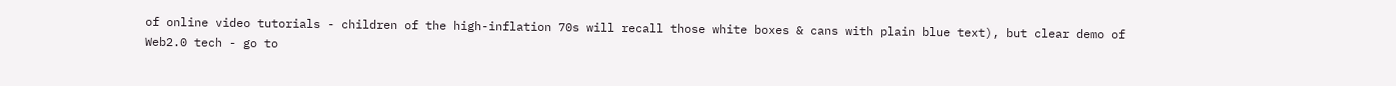of online video tutorials - children of the high-inflation 70s will recall those white boxes & cans with plain blue text), but clear demo of Web2.0 tech - go to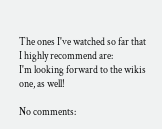The ones I've watched so far that I highly recommend are:
I'm looking forward to the wikis one, as well!

No comments: